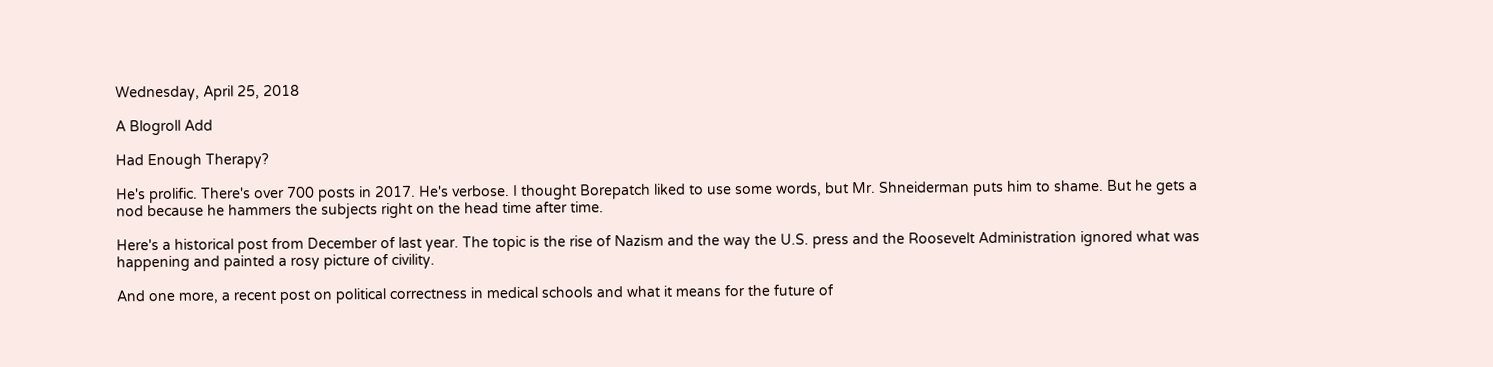Wednesday, April 25, 2018

A Blogroll Add

Had Enough Therapy?

He's prolific. There's over 700 posts in 2017. He's verbose. I thought Borepatch liked to use some words, but Mr. Shneiderman puts him to shame. But he gets a nod because he hammers the subjects right on the head time after time.

Here's a historical post from December of last year. The topic is the rise of Nazism and the way the U.S. press and the Roosevelt Administration ignored what was happening and painted a rosy picture of civility.

And one more, a recent post on political correctness in medical schools and what it means for the future of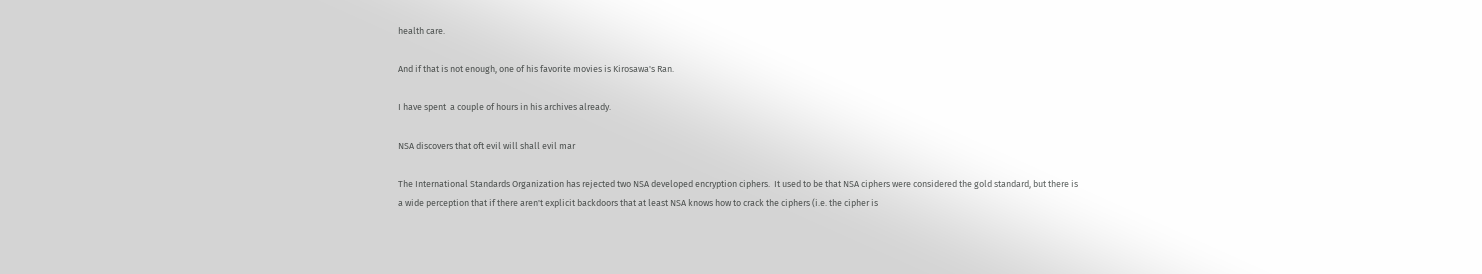health care.

And if that is not enough, one of his favorite movies is Kirosawa's Ran.

I have spent  a couple of hours in his archives already.

NSA discovers that oft evil will shall evil mar

The International Standards Organization has rejected two NSA developed encryption ciphers.  It used to be that NSA ciphers were considered the gold standard, but there is a wide perception that if there aren't explicit backdoors that at least NSA knows how to crack the ciphers (i.e. the cipher is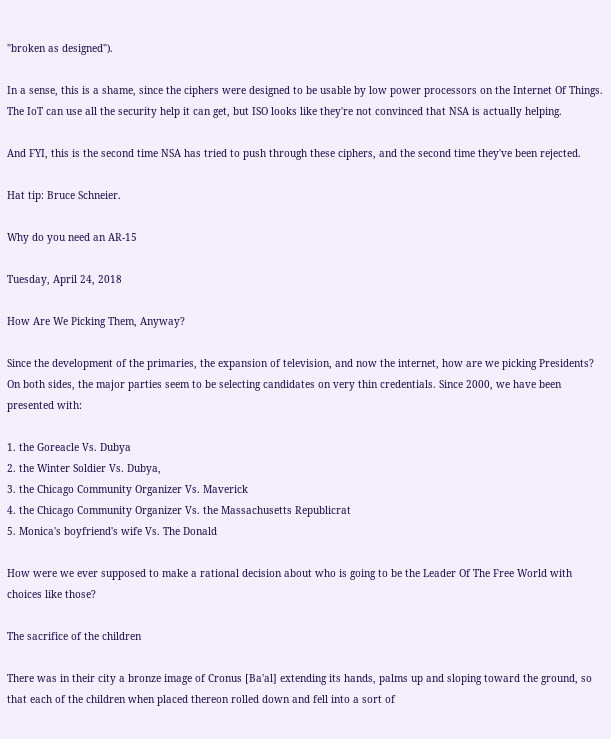"broken as designed").

In a sense, this is a shame, since the ciphers were designed to be usable by low power processors on the Internet Of Things.  The IoT can use all the security help it can get, but ISO looks like they're not convinced that NSA is actually helping.

And FYI, this is the second time NSA has tried to push through these ciphers, and the second time they've been rejected.

Hat tip: Bruce Schneier.

Why do you need an AR-15

Tuesday, April 24, 2018

How Are We Picking Them, Anyway?

Since the development of the primaries, the expansion of television, and now the internet, how are we picking Presidents? On both sides, the major parties seem to be selecting candidates on very thin credentials. Since 2000, we have been presented with:

1. the Goreacle Vs. Dubya
2. the Winter Soldier Vs. Dubya,
3. the Chicago Community Organizer Vs. Maverick
4. the Chicago Community Organizer Vs. the Massachusetts Republicrat
5. Monica's boyfriend's wife Vs. The Donald

How were we ever supposed to make a rational decision about who is going to be the Leader Of The Free World with choices like those?

The sacrifice of the children

There was in their city a bronze image of Cronus [Ba'al] extending its hands, palms up and sloping toward the ground, so that each of the children when placed thereon rolled down and fell into a sort of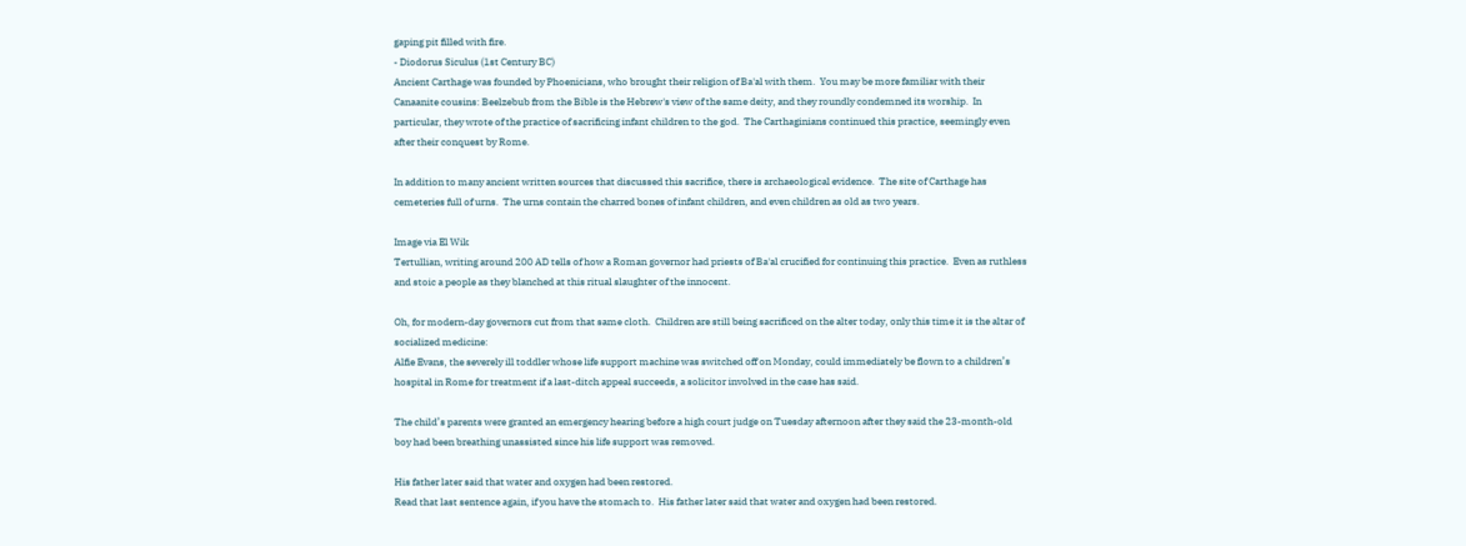gaping pit filled with fire.
- Diodorus Siculus (1st Century BC)
Ancient Carthage was founded by Phoenicians, who brought their religion of Ba'al with them.  You may be more familiar with their Canaanite cousins: Beelzebub from the Bible is the Hebrew's view of the same deity, and they roundly condemned its worship.  In particular, they wrote of the practice of sacrificing infant children to the god.  The Carthaginians continued this practice, seemingly even after their conquest by Rome.

In addition to many ancient written sources that discussed this sacrifice, there is archaeological evidence.  The site of Carthage has cemeteries full of urns.  The urns contain the charred bones of infant children, and even children as old as two years.

Image via El Wik
Tertullian, writing around 200 AD tells of how a Roman governor had priests of Ba'al crucified for continuing this practice.  Even as ruthless and stoic a people as they blanched at this ritual slaughter of the innocent.

Oh, for modern-day governors cut from that same cloth.  Children are still being sacrificed on the alter today, only this time it is the altar of socialized medicine:
Alfie Evans, the severely ill toddler whose life support machine was switched off on Monday, could immediately be flown to a children’s hospital in Rome for treatment if a last-ditch appeal succeeds, a solicitor involved in the case has said.

The child’s parents were granted an emergency hearing before a high court judge on Tuesday afternoon after they said the 23-month-old boy had been breathing unassisted since his life support was removed.

His father later said that water and oxygen had been restored.
Read that last sentence again, if you have the stomach to.  His father later said that water and oxygen had been restored.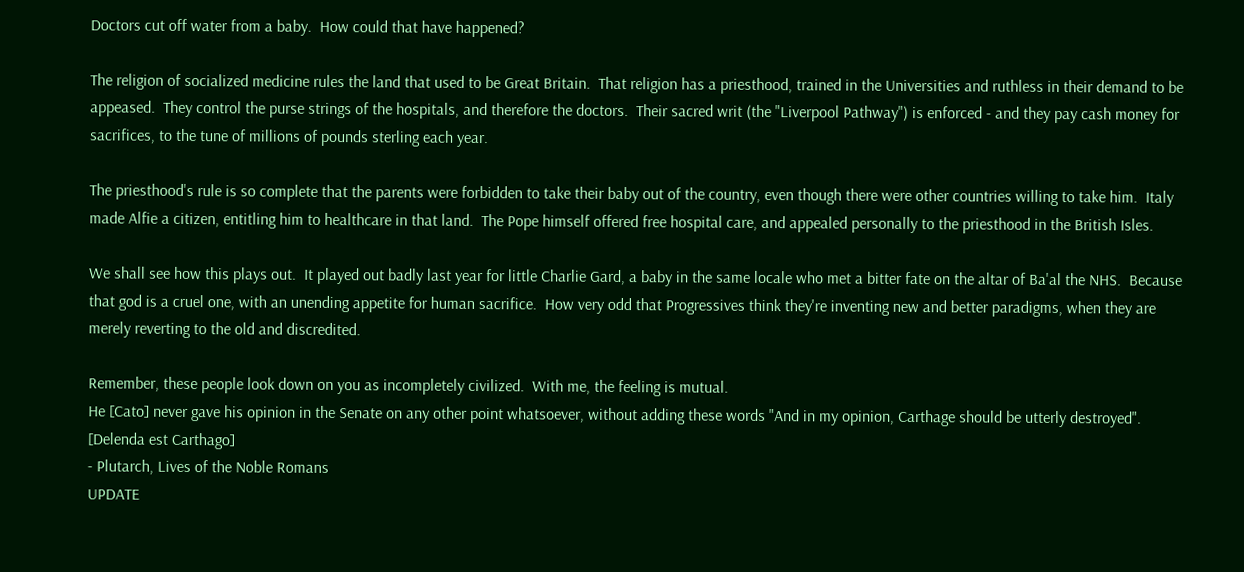Doctors cut off water from a baby.  How could that have happened?

The religion of socialized medicine rules the land that used to be Great Britain.  That religion has a priesthood, trained in the Universities and ruthless in their demand to be appeased.  They control the purse strings of the hospitals, and therefore the doctors.  Their sacred writ (the "Liverpool Pathway") is enforced - and they pay cash money for sacrifices, to the tune of millions of pounds sterling each year.

The priesthood's rule is so complete that the parents were forbidden to take their baby out of the country, even though there were other countries willing to take him.  Italy made Alfie a citizen, entitling him to healthcare in that land.  The Pope himself offered free hospital care, and appealed personally to the priesthood in the British Isles.

We shall see how this plays out.  It played out badly last year for little Charlie Gard, a baby in the same locale who met a bitter fate on the altar of Ba'al the NHS.  Because that god is a cruel one, with an unending appetite for human sacrifice.  How very odd that Progressives think they're inventing new and better paradigms, when they are merely reverting to the old and discredited.

Remember, these people look down on you as incompletely civilized.  With me, the feeling is mutual.
He [Cato] never gave his opinion in the Senate on any other point whatsoever, without adding these words "And in my opinion, Carthage should be utterly destroyed". [Delenda est Carthago]
- Plutarch, Lives of the Noble Romans
UPDATE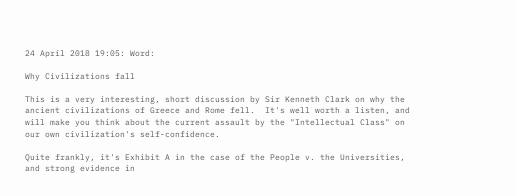24 April 2018 19:05: Word:

Why Civilizations fall

This is a very interesting, short discussion by Sir Kenneth Clark on why the ancient civilizations of Greece and Rome fell.  It's well worth a listen, and will make you think about the current assault by the "Intellectual Class" on our own civilization's self-confidence.

Quite frankly, it's Exhibit A in the case of the People v. the Universities, and strong evidence in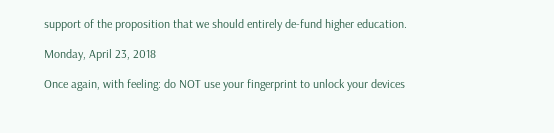support of the proposition that we should entirely de-fund higher education.

Monday, April 23, 2018

Once again, with feeling: do NOT use your fingerprint to unlock your devices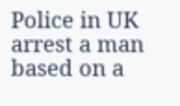Police in UK arrest a man based on a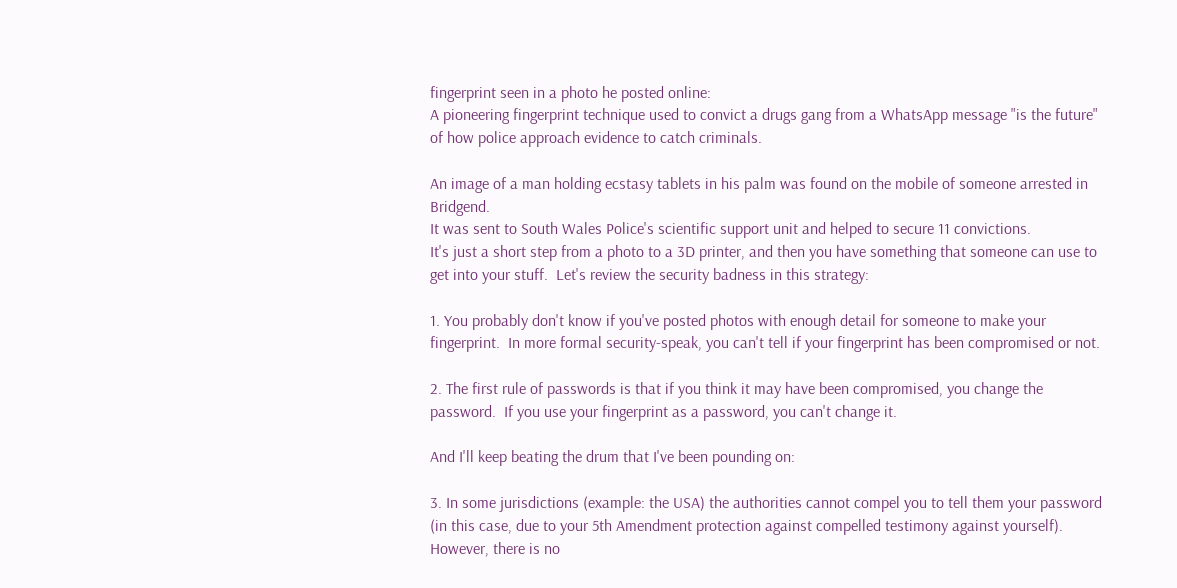fingerprint seen in a photo he posted online:
A pioneering fingerprint technique used to convict a drugs gang from a WhatsApp message "is the future" of how police approach evidence to catch criminals.

An image of a man holding ecstasy tablets in his palm was found on the mobile of someone arrested in Bridgend.
It was sent to South Wales Police's scientific support unit and helped to secure 11 convictions.
It's just a short step from a photo to a 3D printer, and then you have something that someone can use to get into your stuff.  Let's review the security badness in this strategy:

1. You probably don't know if you've posted photos with enough detail for someone to make your fingerprint.  In more formal security-speak, you can't tell if your fingerprint has been compromised or not.

2. The first rule of passwords is that if you think it may have been compromised, you change the password.  If you use your fingerprint as a password, you can't change it.

And I'll keep beating the drum that I've been pounding on:

3. In some jurisdictions (example: the USA) the authorities cannot compel you to tell them your password (in this case, due to your 5th Amendment protection against compelled testimony against yourself).  However, there is no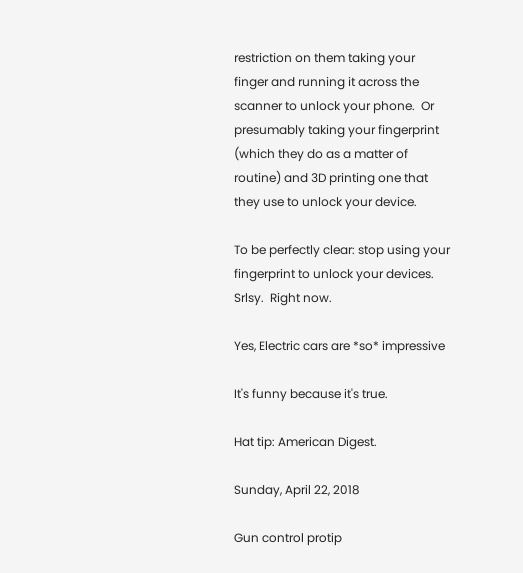restriction on them taking your finger and running it across the scanner to unlock your phone.  Or presumably taking your fingerprint (which they do as a matter of routine) and 3D printing one that they use to unlock your device.

To be perfectly clear: stop using your fingerprint to unlock your devices.  Srlsy.  Right now.

Yes, Electric cars are *so* impressive

It's funny because it's true.

Hat tip: American Digest.

Sunday, April 22, 2018

Gun control protip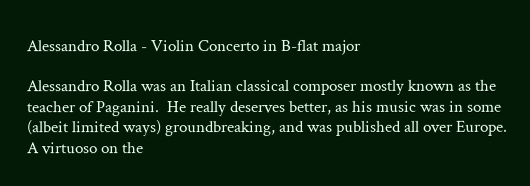Alessandro Rolla - Violin Concerto in B-flat major

Alessandro Rolla was an Italian classical composer mostly known as the teacher of Paganini.  He really deserves better, as his music was in some (albeit limited ways) groundbreaking, and was published all over Europe.  A virtuoso on the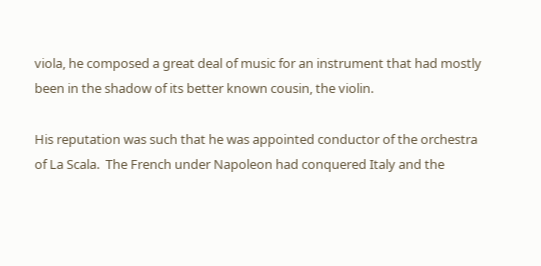viola, he composed a great deal of music for an instrument that had mostly been in the shadow of its better known cousin, the violin.

His reputation was such that he was appointed conductor of the orchestra of La Scala.  The French under Napoleon had conquered Italy and the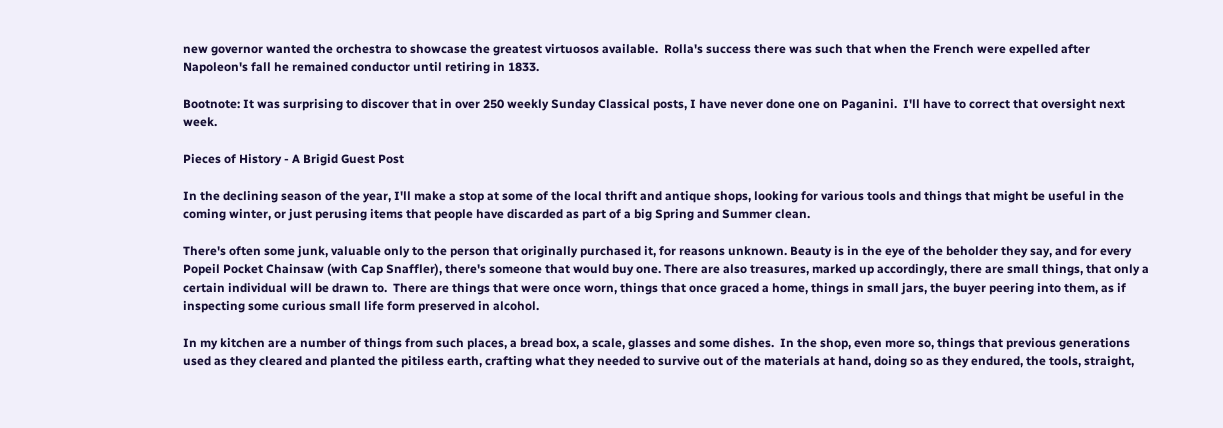new governor wanted the orchestra to showcase the greatest virtuosos available.  Rolla's success there was such that when the French were expelled after Napoleon's fall he remained conductor until retiring in 1833.

Bootnote: It was surprising to discover that in over 250 weekly Sunday Classical posts, I have never done one on Paganini.  I'll have to correct that oversight next week.

Pieces of History - A Brigid Guest Post

In the declining season of the year, I'll make a stop at some of the local thrift and antique shops, looking for various tools and things that might be useful in the coming winter, or just perusing items that people have discarded as part of a big Spring and Summer clean.

There's often some junk, valuable only to the person that originally purchased it, for reasons unknown. Beauty is in the eye of the beholder they say, and for every Popeil Pocket Chainsaw (with Cap Snaffler), there's someone that would buy one. There are also treasures, marked up accordingly, there are small things, that only a certain individual will be drawn to.  There are things that were once worn, things that once graced a home, things in small jars, the buyer peering into them, as if inspecting some curious small life form preserved in alcohol.

In my kitchen are a number of things from such places, a bread box, a scale, glasses and some dishes.  In the shop, even more so, things that previous generations used as they cleared and planted the pitiless earth, crafting what they needed to survive out of the materials at hand, doing so as they endured, the tools, straight,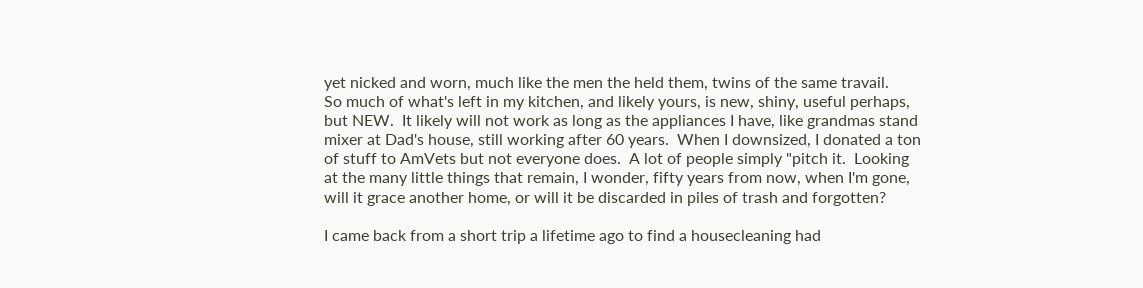yet nicked and worn, much like the men the held them, twins of the same travail.
So much of what's left in my kitchen, and likely yours, is new, shiny, useful perhaps, but NEW.  It likely will not work as long as the appliances I have, like grandmas stand mixer at Dad's house, still working after 60 years.  When I downsized, I donated a ton of stuff to AmVets but not everyone does.  A lot of people simply "pitch it.  Looking at the many little things that remain, I wonder, fifty years from now, when I'm gone, will it grace another home, or will it be discarded in piles of trash and forgotten?

I came back from a short trip a lifetime ago to find a housecleaning had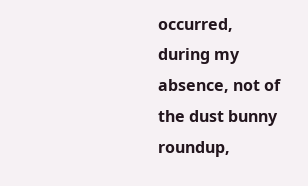occurred, during my absence, not of the dust bunny roundup,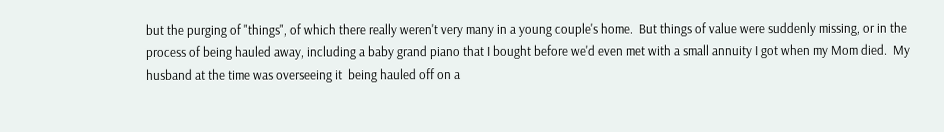but the purging of "things", of which there really weren't very many in a young couple's home.  But things of value were suddenly missing, or in the process of being hauled away, including a baby grand piano that I bought before we'd even met with a small annuity I got when my Mom died.  My husband at the time was overseeing it  being hauled off on a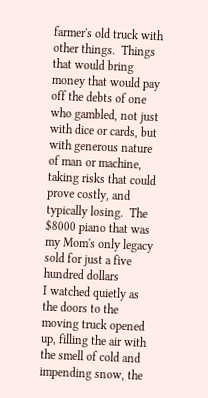farmer's old truck with other things.  Things that would bring money that would pay off the debts of one who gambled, not just with dice or cards, but with generous nature of man or machine, taking risks that could prove costly, and typically losing.  The $8000 piano that was my Mom's only legacy sold for just a five hundred dollars
I watched quietly as the doors to the moving truck opened up, filling the air with the smell of cold and impending snow, the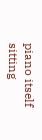piano itself sitting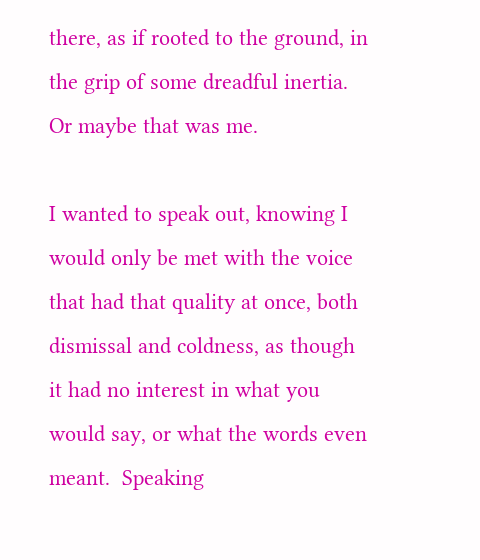there, as if rooted to the ground, in the grip of some dreadful inertia.  Or maybe that was me.

I wanted to speak out, knowing I would only be met with the voice that had that quality at once, both dismissal and coldness, as though it had no interest in what you would say, or what the words even meant.  Speaking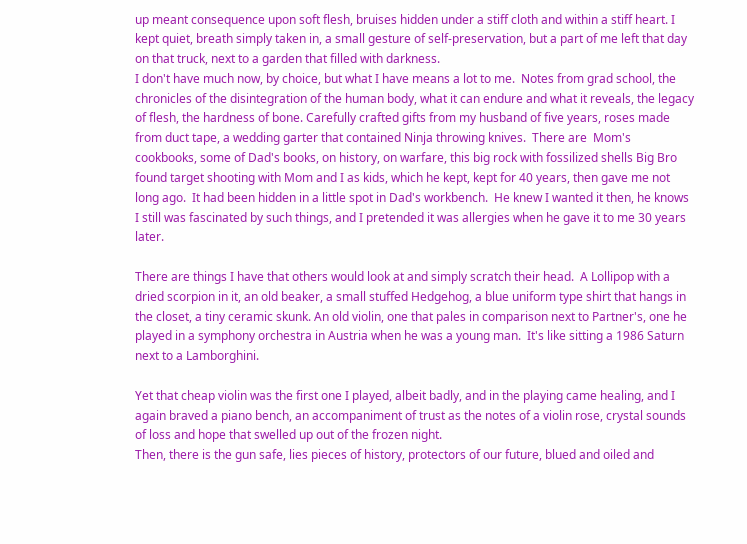up meant consequence upon soft flesh, bruises hidden under a stiff cloth and within a stiff heart. I kept quiet, breath simply taken in, a small gesture of self-preservation, but a part of me left that day on that truck, next to a garden that filled with darkness.
I don't have much now, by choice, but what I have means a lot to me.  Notes from grad school, the chronicles of the disintegration of the human body, what it can endure and what it reveals, the legacy of flesh, the hardness of bone. Carefully crafted gifts from my husband of five years, roses made from duct tape, a wedding garter that contained Ninja throwing knives.  There are  Mom's cookbooks, some of Dad's books, on history, on warfare, this big rock with fossilized shells Big Bro found target shooting with Mom and I as kids, which he kept, kept for 40 years, then gave me not long ago.  It had been hidden in a little spot in Dad's workbench.  He knew I wanted it then, he knows I still was fascinated by such things, and I pretended it was allergies when he gave it to me 30 years later.

There are things I have that others would look at and simply scratch their head.  A Lollipop with a dried scorpion in it, an old beaker, a small stuffed Hedgehog, a blue uniform type shirt that hangs in the closet, a tiny ceramic skunk. An old violin, one that pales in comparison next to Partner's, one he played in a symphony orchestra in Austria when he was a young man.  It's like sitting a 1986 Saturn next to a Lamborghini.

Yet that cheap violin was the first one I played, albeit badly, and in the playing came healing, and I again braved a piano bench, an accompaniment of trust as the notes of a violin rose, crystal sounds of loss and hope that swelled up out of the frozen night.
Then, there is the gun safe, lies pieces of history, protectors of our future, blued and oiled and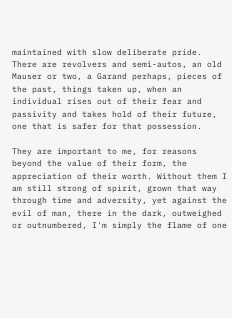maintained with slow deliberate pride.  There are revolvers and semi-autos, an old Mauser or two, a Garand perhaps, pieces of the past, things taken up, when an individual rises out of their fear and passivity and takes hold of their future, one that is safer for that possession.

They are important to me, for reasons beyond the value of their form, the appreciation of their worth. Without them I am still strong of spirit, grown that way through time and adversity, yet against the evil of man, there in the dark, outweighed or outnumbered, I'm simply the flame of one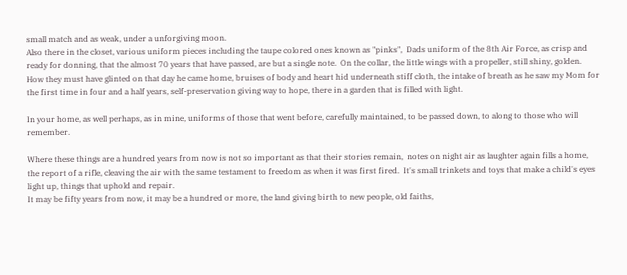small match and as weak, under a unforgiving moon.
Also there in the closet, various uniform pieces including the taupe colored ones known as "pinks",  Dads uniform of the 8th Air Force, as crisp and ready for donning, that the almost 70 years that have passed, are but a single note.  On the collar, the little wings with a propeller, still shiny, golden. How they must have glinted on that day he came home, bruises of body and heart hid underneath stiff cloth, the intake of breath as he saw my Mom for the first time in four and a half years, self-preservation giving way to hope, there in a garden that is filled with light.

In your home, as well perhaps, as in mine, uniforms of those that went before, carefully maintained, to be passed down, to along to those who will remember.

Where these things are a hundred years from now is not so important as that their stories remain,  notes on night air as laughter again fills a home, the report of a rifle, cleaving the air with the same testament to freedom as when it was first fired.  It's small trinkets and toys that make a child's eyes light up, things that uphold and repair.
It may be fifty years from now, it may be a hundred or more, the land giving birth to new people, old faiths,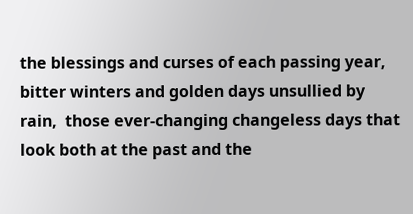the blessings and curses of each passing year, bitter winters and golden days unsullied by rain,  those ever-changing changeless days that look both at the past and the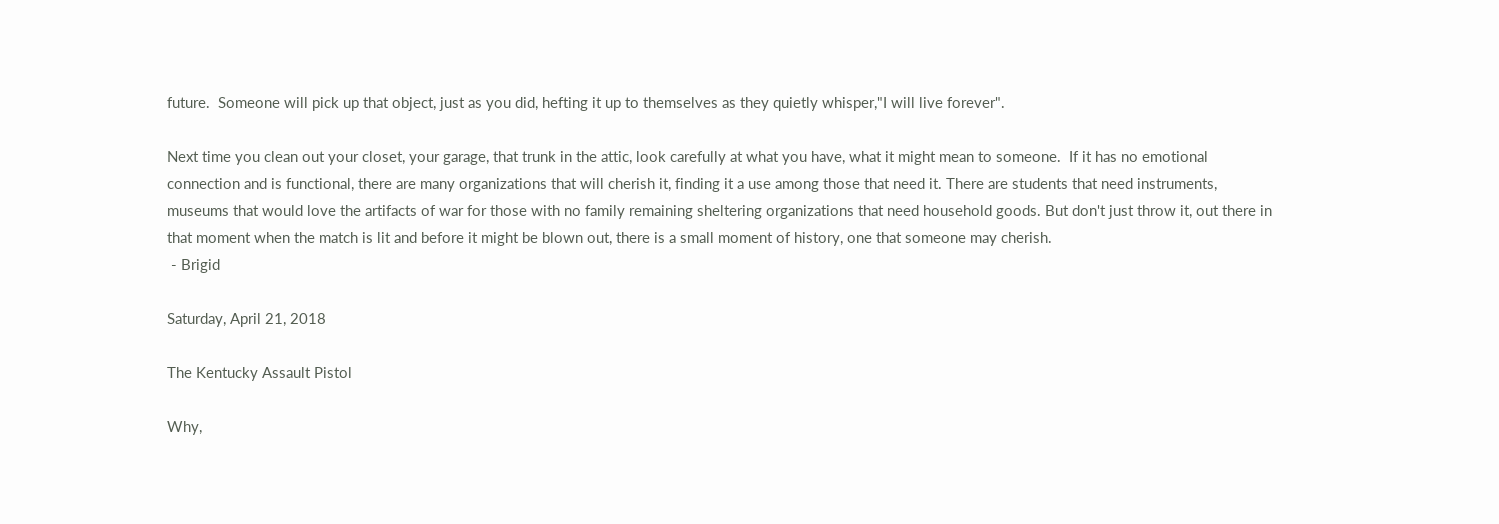future.  Someone will pick up that object, just as you did, hefting it up to themselves as they quietly whisper,"I will live forever".

Next time you clean out your closet, your garage, that trunk in the attic, look carefully at what you have, what it might mean to someone.  If it has no emotional connection and is functional, there are many organizations that will cherish it, finding it a use among those that need it. There are students that need instruments, museums that would love the artifacts of war for those with no family remaining sheltering organizations that need household goods. But don't just throw it, out there in that moment when the match is lit and before it might be blown out, there is a small moment of history, one that someone may cherish.
 - Brigid

Saturday, April 21, 2018

The Kentucky Assault Pistol

Why,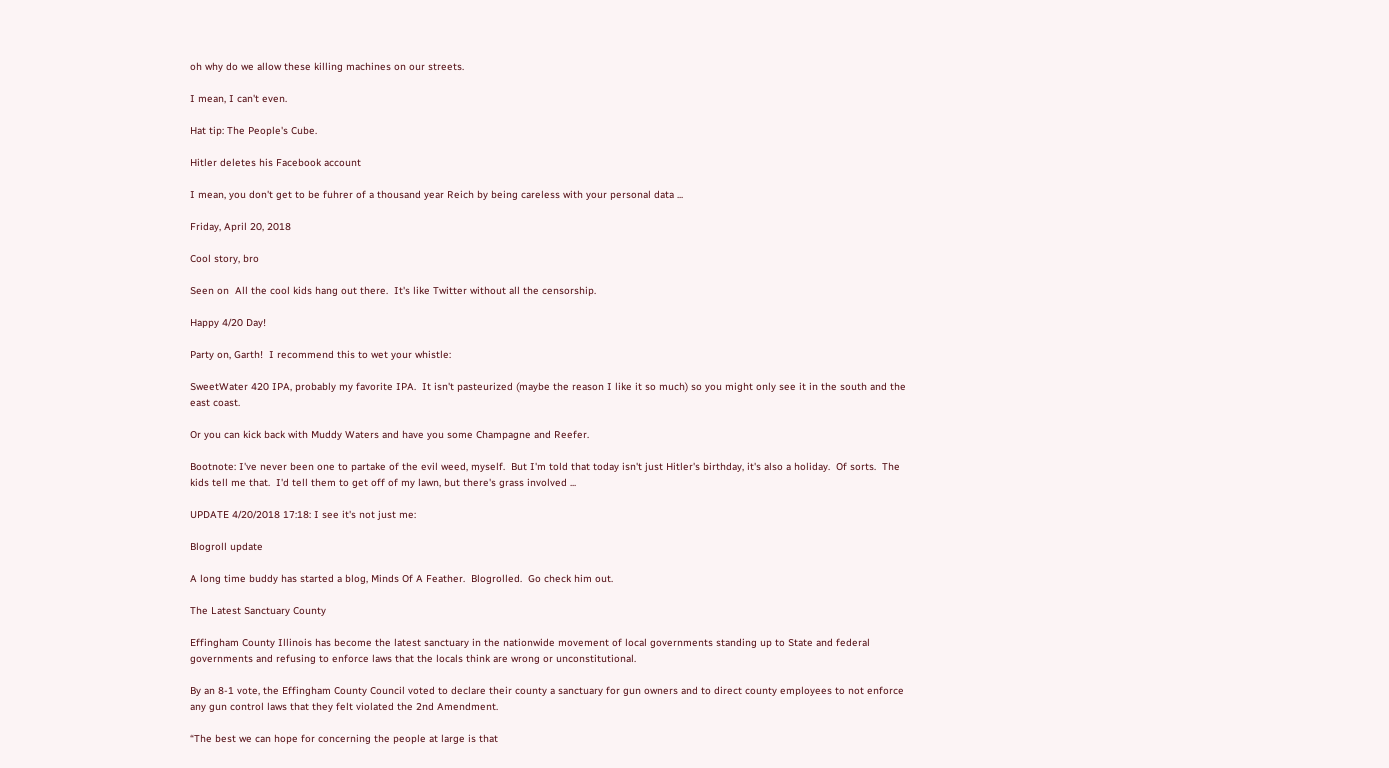oh why do we allow these killing machines on our streets.

I mean, I can't even.

Hat tip: The People's Cube.

Hitler deletes his Facebook account

I mean, you don't get to be fuhrer of a thousand year Reich by being careless with your personal data ...

Friday, April 20, 2018

Cool story, bro

Seen on  All the cool kids hang out there.  It's like Twitter without all the censorship.

Happy 4/20 Day!

Party on, Garth!  I recommend this to wet your whistle:

SweetWater 420 IPA, probably my favorite IPA.  It isn't pasteurized (maybe the reason I like it so much) so you might only see it in the south and the east coast.

Or you can kick back with Muddy Waters and have you some Champagne and Reefer.

Bootnote: I've never been one to partake of the evil weed, myself.  But I'm told that today isn't just Hitler's birthday, it's also a holiday.  Of sorts.  The kids tell me that.  I'd tell them to get off of my lawn, but there's grass involved ...

UPDATE 4/20/2018 17:18: I see it's not just me:

Blogroll update

A long time buddy has started a blog, Minds Of A Feather.  Blogrolled.  Go check him out.

The Latest Sanctuary County

Effingham County Illinois has become the latest sanctuary in the nationwide movement of local governments standing up to State and federal governments and refusing to enforce laws that the locals think are wrong or unconstitutional.

By an 8-1 vote, the Effingham County Council voted to declare their county a sanctuary for gun owners and to direct county employees to not enforce any gun control laws that they felt violated the 2nd Amendment.

“The best we can hope for concerning the people at large is that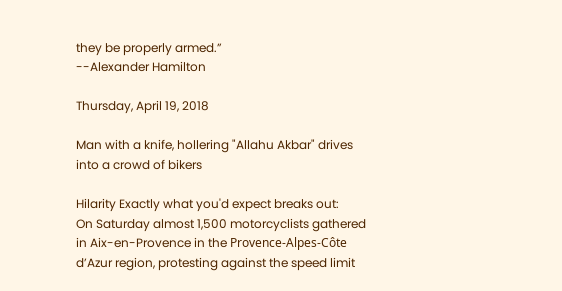they be properly armed.”
--Alexander Hamilton

Thursday, April 19, 2018

Man with a knife, hollering "Allahu Akbar" drives into a crowd of bikers

Hilarity Exactly what you'd expect breaks out:
On Saturday almost 1,500 motorcyclists gathered in Aix-en-Provence in the Provence-Alpes-Côte d’Azur region, protesting against the speed limit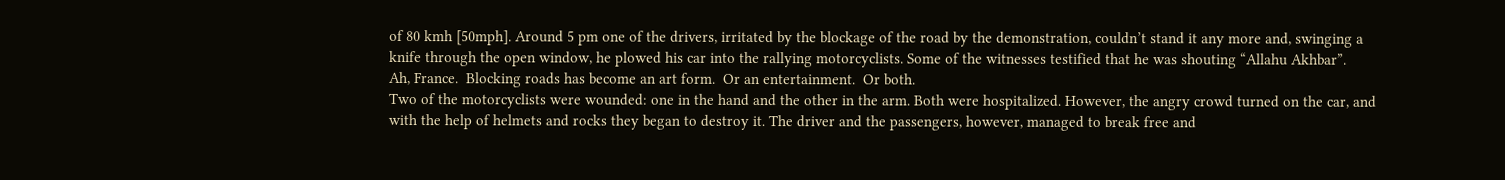of 80 kmh [50mph]. Around 5 pm one of the drivers, irritated by the blockage of the road by the demonstration, couldn’t stand it any more and, swinging a knife through the open window, he plowed his car into the rallying motorcyclists. Some of the witnesses testified that he was shouting “Allahu Akhbar”.
Ah, France.  Blocking roads has become an art form.  Or an entertainment.  Or both.
Two of the motorcyclists were wounded: one in the hand and the other in the arm. Both were hospitalized. However, the angry crowd turned on the car, and with the help of helmets and rocks they began to destroy it. The driver and the passengers, however, managed to break free and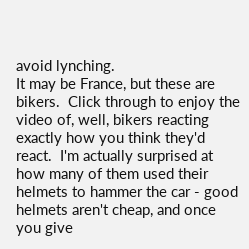avoid lynching.
It may be France, but these are bikers.  Click through to enjoy the video of, well, bikers reacting exactly how you think they'd react.  I'm actually surprised at how many of them used their helmets to hammer the car - good helmets aren't cheap, and once you give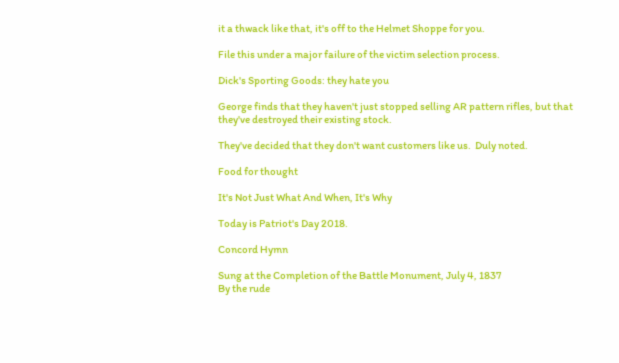it a thwack like that, it's off to the Helmet Shoppe for you.

File this under a major failure of the victim selection process.

Dick's Sporting Goods: they hate you

George finds that they haven't just stopped selling AR pattern rifles, but that they've destroyed their existing stock.

They've decided that they don't want customers like us.  Duly noted.

Food for thought

It's Not Just What And When, It's Why

Today is Patriot's Day 2018.

Concord Hymn

Sung at the Completion of the Battle Monument, July 4, 1837
By the rude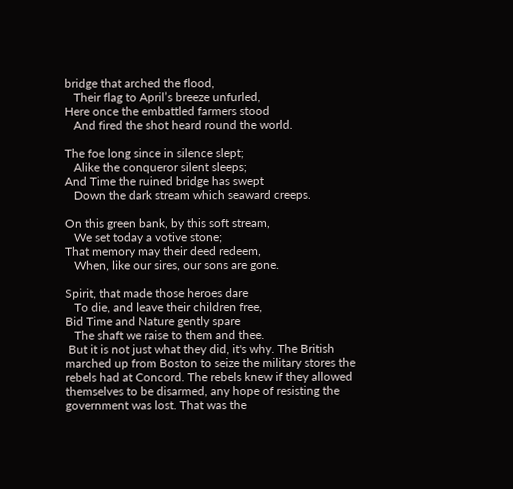bridge that arched the flood,
   Their flag to April’s breeze unfurled,
Here once the embattled farmers stood
   And fired the shot heard round the world.

The foe long since in silence slept;
   Alike the conqueror silent sleeps;
And Time the ruined bridge has swept
   Down the dark stream which seaward creeps.

On this green bank, by this soft stream,
   We set today a votive stone;
That memory may their deed redeem,
   When, like our sires, our sons are gone.

Spirit, that made those heroes dare
   To die, and leave their children free,
Bid Time and Nature gently spare
   The shaft we raise to them and thee.
 But it is not just what they did, it's why. The British marched up from Boston to seize the military stores the rebels had at Concord. The rebels knew if they allowed themselves to be disarmed, any hope of resisting the government was lost. That was the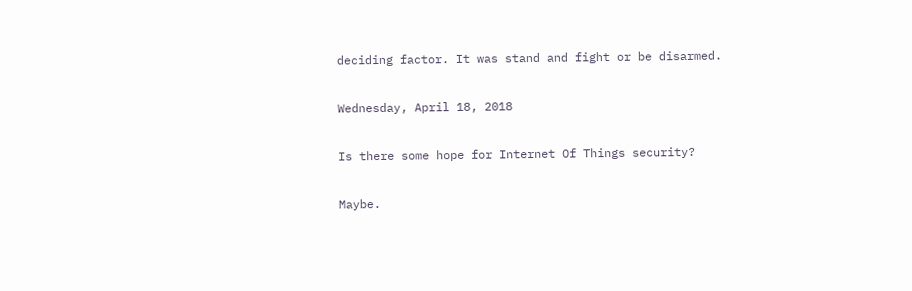deciding factor. It was stand and fight or be disarmed.

Wednesday, April 18, 2018

Is there some hope for Internet Of Things security?

Maybe.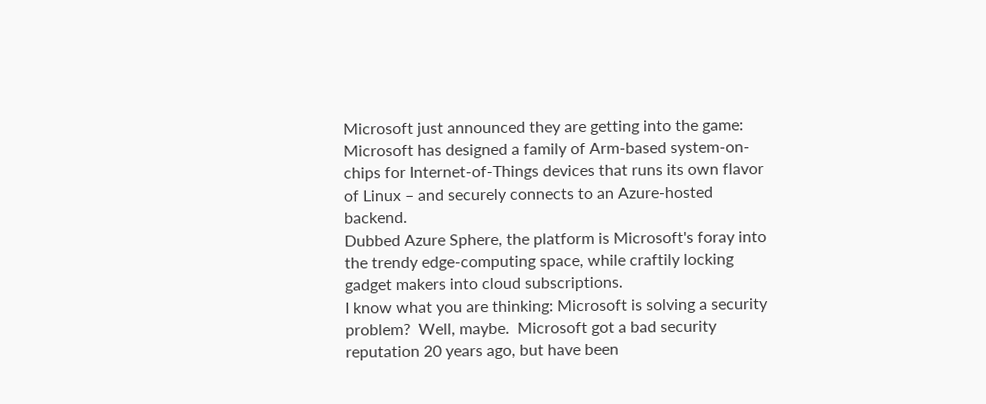Microsoft just announced they are getting into the game:
Microsoft has designed a family of Arm-based system-on-chips for Internet-of-Things devices that runs its own flavor of Linux – and securely connects to an Azure-hosted backend.
Dubbed Azure Sphere, the platform is Microsoft's foray into the trendy edge-computing space, while craftily locking gadget makers into cloud subscriptions.
I know what you are thinking: Microsoft is solving a security problem?  Well, maybe.  Microsoft got a bad security reputation 20 years ago, but have been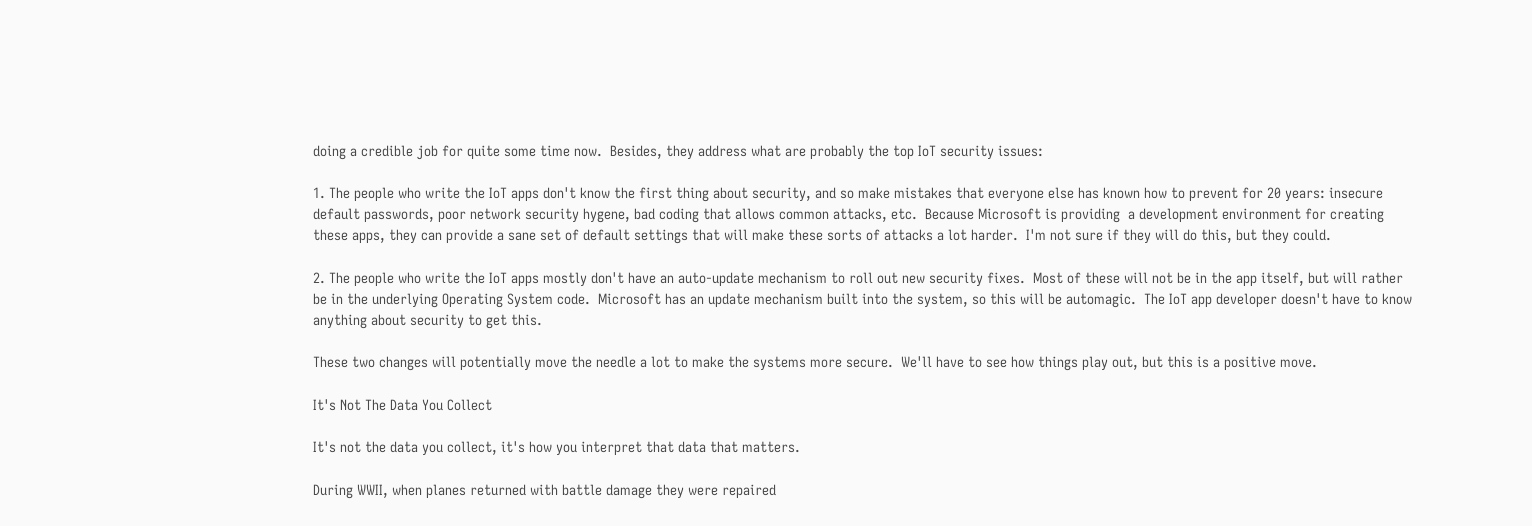doing a credible job for quite some time now.  Besides, they address what are probably the top IoT security issues:

1. The people who write the IoT apps don't know the first thing about security, and so make mistakes that everyone else has known how to prevent for 20 years: insecure default passwords, poor network security hygene, bad coding that allows common attacks, etc.  Because Microsoft is providing  a development environment for creating these apps, they can provide a sane set of default settings that will make these sorts of attacks a lot harder.  I'm not sure if they will do this, but they could.

2. The people who write the IoT apps mostly don't have an auto-update mechanism to roll out new security fixes.  Most of these will not be in the app itself, but will rather be in the underlying Operating System code.  Microsoft has an update mechanism built into the system, so this will be automagic.  The IoT app developer doesn't have to know anything about security to get this.

These two changes will potentially move the needle a lot to make the systems more secure.  We'll have to see how things play out, but this is a positive move.

It's Not The Data You Collect

It's not the data you collect, it's how you interpret that data that matters.

During WWII, when planes returned with battle damage they were repaired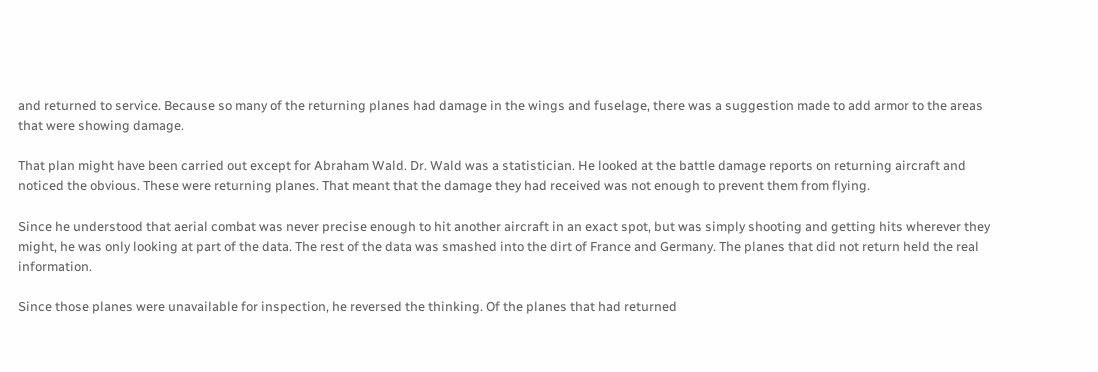and returned to service. Because so many of the returning planes had damage in the wings and fuselage, there was a suggestion made to add armor to the areas that were showing damage.

That plan might have been carried out except for Abraham Wald. Dr. Wald was a statistician. He looked at the battle damage reports on returning aircraft and noticed the obvious. These were returning planes. That meant that the damage they had received was not enough to prevent them from flying.

Since he understood that aerial combat was never precise enough to hit another aircraft in an exact spot, but was simply shooting and getting hits wherever they might, he was only looking at part of the data. The rest of the data was smashed into the dirt of France and Germany. The planes that did not return held the real information.

Since those planes were unavailable for inspection, he reversed the thinking. Of the planes that had returned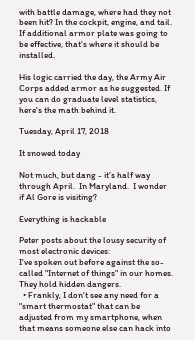with battle damage, where had they not been hit? In the cockpit, engine, and tail. If additional armor plate was going to be effective, that's where it should be installed.

His logic carried the day, the Army Air Corps added armor as he suggested. If you can do graduate level statistics, here's the math behind it.

Tuesday, April 17, 2018

It snowed today

Not much, but dang - it's half way through April.  In Maryland.  I wonder if Al Gore is visiting?

Everything is hackable

Peter posts about the lousy security of most electronic devices:
I've spoken out before against the so-called "Internet of things" in our homes.  They hold hidden dangers.
  • Frankly, I don't see any need for a "smart thermostat" that can be adjusted from my smartphone, when that means someone else can hack into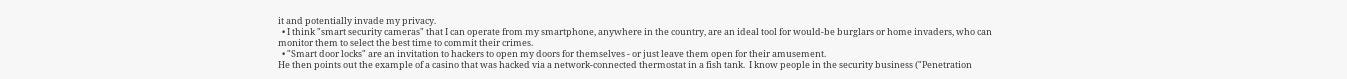it and potentially invade my privacy.
  • I think "smart security cameras" that I can operate from my smartphone, anywhere in the country, are an ideal tool for would-be burglars or home invaders, who can monitor them to select the best time to commit their crimes.
  • "Smart door locks" are an invitation to hackers to open my doors for themselves - or just leave them open for their amusement.
He then points out the example of a casino that was hacked via a network-connected thermostat in a fish tank.  I know people in the security business ("Penetration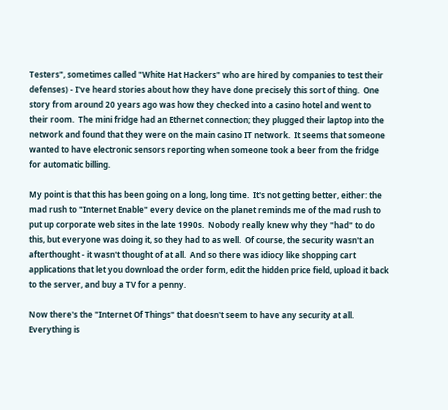Testers", sometimes called "White Hat Hackers" who are hired by companies to test their defenses) - I've heard stories about how they have done precisely this sort of thing.  One story from around 20 years ago was how they checked into a casino hotel and went to their room.  The mini fridge had an Ethernet connection; they plugged their laptop into the network and found that they were on the main casino IT network.  It seems that someone wanted to have electronic sensors reporting when someone took a beer from the fridge for automatic billing.

My point is that this has been going on a long, long time.  It's not getting better, either: the mad rush to "Internet Enable" every device on the planet reminds me of the mad rush to put up corporate web sites in the late 1990s.  Nobody really knew why they "had" to do this, but everyone was doing it, so they had to as well.  Of course, the security wasn't an afterthought - it wasn't thought of at all.  And so there was idiocy like shopping cart applications that let you download the order form, edit the hidden price field, upload it back to the server, and buy a TV for a penny.

Now there's the "Internet Of Things" that doesn't seem to have any security at all. Everything is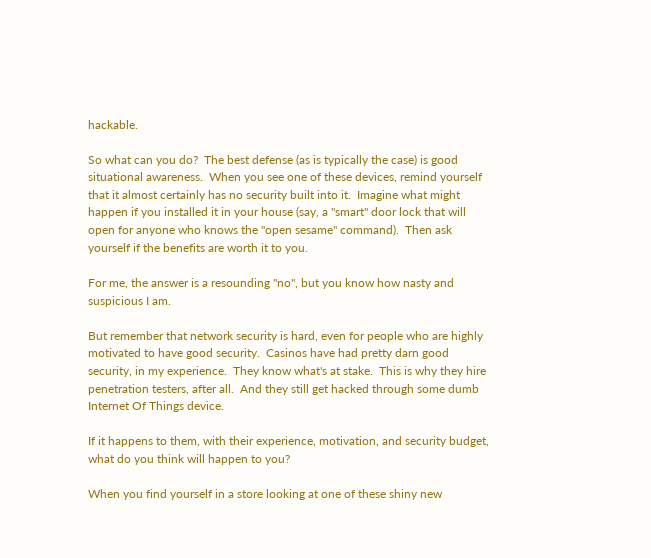hackable.

So what can you do?  The best defense (as is typically the case) is good situational awareness.  When you see one of these devices, remind yourself that it almost certainly has no security built into it.  Imagine what might happen if you installed it in your house (say, a "smart" door lock that will open for anyone who knows the "open sesame" command).  Then ask yourself if the benefits are worth it to you.

For me, the answer is a resounding "no", but you know how nasty and suspicious I am.

But remember that network security is hard, even for people who are highly motivated to have good security.  Casinos have had pretty darn good security, in my experience.  They know what's at stake.  This is why they hire penetration testers, after all.  And they still get hacked through some dumb Internet Of Things device.

If it happens to them, with their experience, motivation, and security budget, what do you think will happen to you?

When you find yourself in a store looking at one of these shiny new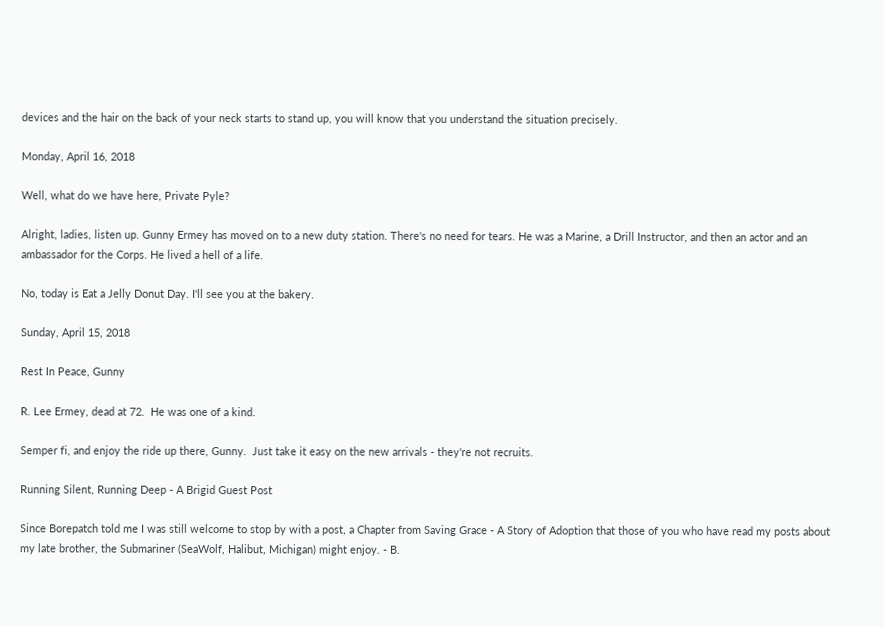devices and the hair on the back of your neck starts to stand up, you will know that you understand the situation precisely.

Monday, April 16, 2018

Well, what do we have here, Private Pyle?

Alright, ladies, listen up. Gunny Ermey has moved on to a new duty station. There's no need for tears. He was a Marine, a Drill Instructor, and then an actor and an ambassador for the Corps. He lived a hell of a life.

No, today is Eat a Jelly Donut Day. I'll see you at the bakery.

Sunday, April 15, 2018

Rest In Peace, Gunny

R. Lee Ermey, dead at 72.  He was one of a kind.

Semper fi, and enjoy the ride up there, Gunny.  Just take it easy on the new arrivals - they're not recruits.

Running Silent, Running Deep - A Brigid Guest Post

Since Borepatch told me I was still welcome to stop by with a post, a Chapter from Saving Grace - A Story of Adoption that those of you who have read my posts about my late brother, the Submariner (SeaWolf, Halibut, Michigan) might enjoy. - B.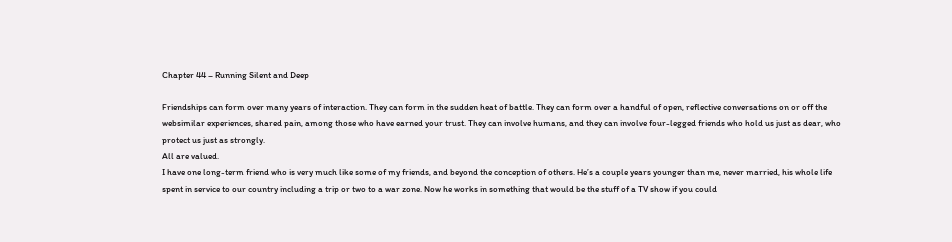Chapter 44 – Running Silent and Deep

Friendships can form over many years of interaction. They can form in the sudden heat of battle. They can form over a handful of open, reflective conversations on or off the websimilar experiences, shared pain, among those who have earned your trust. They can involve humans, and they can involve four-legged friends who hold us just as dear, who protect us just as strongly.
All are valued.
I have one long-term friend who is very much like some of my friends, and beyond the conception of others. He’s a couple years younger than me, never married, his whole life spent in service to our country including a trip or two to a war zone. Now he works in something that would be the stuff of a TV show if you could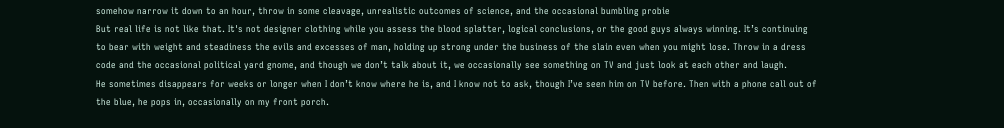somehow narrow it down to an hour, throw in some cleavage, unrealistic outcomes of science, and the occasional bumbling probie
But real life is not like that. It's not designer clothing while you assess the blood splatter, logical conclusions, or the good guys always winning. It’s continuing to bear with weight and steadiness the evils and excesses of man, holding up strong under the business of the slain even when you might lose. Throw in a dress code and the occasional political yard gnome, and though we don’t talk about it, we occasionally see something on TV and just look at each other and laugh.
He sometimes disappears for weeks or longer when I don’t know where he is, and I know not to ask, though I’ve seen him on TV before. Then with a phone call out of the blue, he pops in, occasionally on my front porch.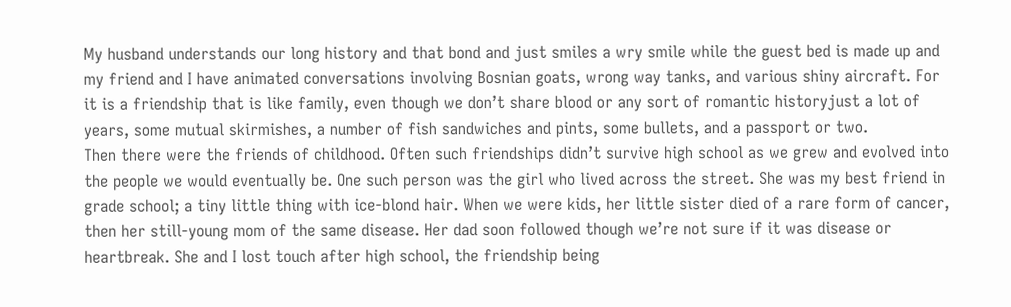My husband understands our long history and that bond and just smiles a wry smile while the guest bed is made up and my friend and I have animated conversations involving Bosnian goats, wrong way tanks, and various shiny aircraft. For it is a friendship that is like family, even though we don’t share blood or any sort of romantic historyjust a lot of years, some mutual skirmishes, a number of fish sandwiches and pints, some bullets, and a passport or two.
Then there were the friends of childhood. Often such friendships didn’t survive high school as we grew and evolved into the people we would eventually be. One such person was the girl who lived across the street. She was my best friend in grade school; a tiny little thing with ice-blond hair. When we were kids, her little sister died of a rare form of cancer, then her still-young mom of the same disease. Her dad soon followed though we’re not sure if it was disease or heartbreak. She and I lost touch after high school, the friendship being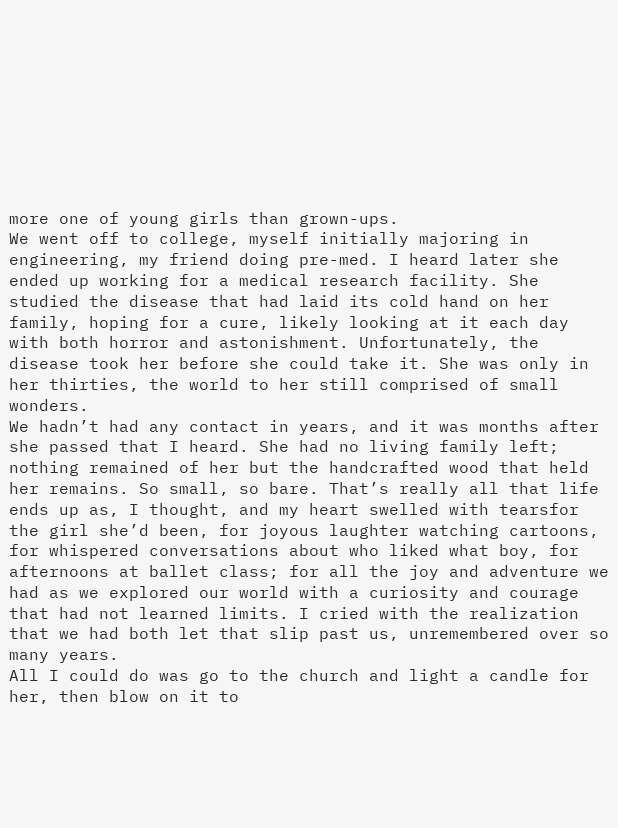more one of young girls than grown-ups.
We went off to college, myself initially majoring in engineering, my friend doing pre-med. I heard later she ended up working for a medical research facility. She studied the disease that had laid its cold hand on her family, hoping for a cure, likely looking at it each day with both horror and astonishment. Unfortunately, the disease took her before she could take it. She was only in her thirties, the world to her still comprised of small wonders.
We hadn’t had any contact in years, and it was months after she passed that I heard. She had no living family left; nothing remained of her but the handcrafted wood that held her remains. So small, so bare. That’s really all that life ends up as, I thought, and my heart swelled with tearsfor the girl she’d been, for joyous laughter watching cartoons, for whispered conversations about who liked what boy, for afternoons at ballet class; for all the joy and adventure we had as we explored our world with a curiosity and courage that had not learned limits. I cried with the realization that we had both let that slip past us, unremembered over so many years.
All I could do was go to the church and light a candle for her, then blow on it to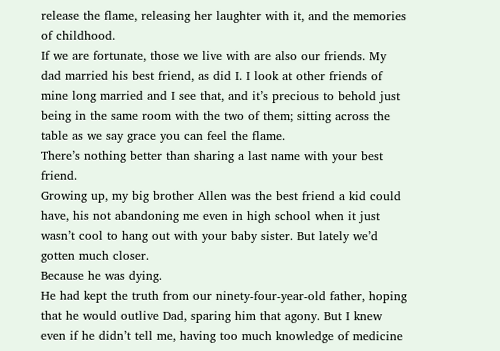release the flame, releasing her laughter with it, and the memories of childhood.
If we are fortunate, those we live with are also our friends. My dad married his best friend, as did I. I look at other friends of mine long married and I see that, and it’s precious to behold just being in the same room with the two of them; sitting across the table as we say grace you can feel the flame.
There’s nothing better than sharing a last name with your best friend.
Growing up, my big brother Allen was the best friend a kid could have, his not abandoning me even in high school when it just wasn’t cool to hang out with your baby sister. But lately we’d gotten much closer.
Because he was dying.
He had kept the truth from our ninety-four-year-old father, hoping that he would outlive Dad, sparing him that agony. But I knew even if he didn’t tell me, having too much knowledge of medicine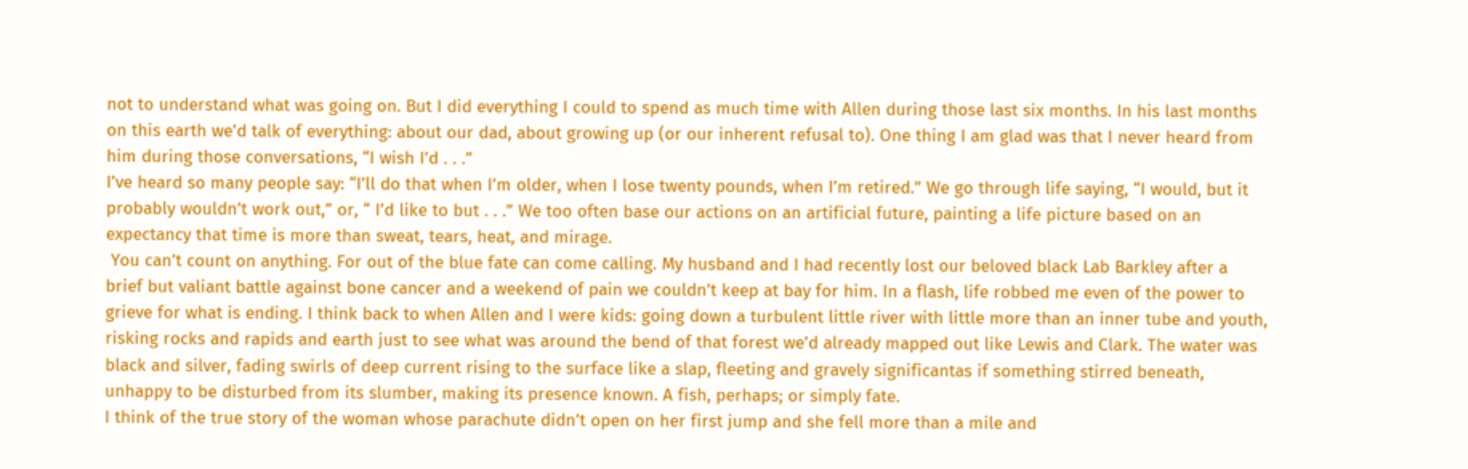not to understand what was going on. But I did everything I could to spend as much time with Allen during those last six months. In his last months on this earth we’d talk of everything: about our dad, about growing up (or our inherent refusal to). One thing I am glad was that I never heard from him during those conversations, “I wish I’d . . .”
I’ve heard so many people say: “I’ll do that when I’m older, when I lose twenty pounds, when I’m retired.” We go through life saying, “I would, but it probably wouldn’t work out,” or, “ I’d like to but . . .” We too often base our actions on an artificial future, painting a life picture based on an expectancy that time is more than sweat, tears, heat, and mirage.
 You can’t count on anything. For out of the blue fate can come calling. My husband and I had recently lost our beloved black Lab Barkley after a brief but valiant battle against bone cancer and a weekend of pain we couldn’t keep at bay for him. In a flash, life robbed me even of the power to grieve for what is ending. I think back to when Allen and I were kids: going down a turbulent little river with little more than an inner tube and youth, risking rocks and rapids and earth just to see what was around the bend of that forest we’d already mapped out like Lewis and Clark. The water was black and silver, fading swirls of deep current rising to the surface like a slap, fleeting and gravely significantas if something stirred beneath, unhappy to be disturbed from its slumber, making its presence known. A fish, perhaps; or simply fate.
I think of the true story of the woman whose parachute didn’t open on her first jump and she fell more than a mile and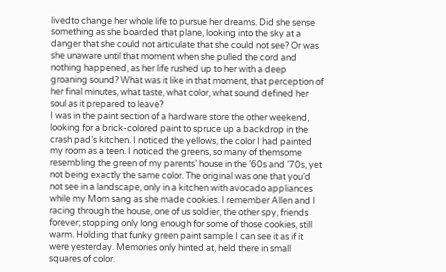livedto change her whole life to pursue her dreams. Did she sense something as she boarded that plane, looking into the sky at a danger that she could not articulate that she could not see? Or was she unaware until that moment when she pulled the cord and nothing happened, as her life rushed up to her with a deep groaning sound? What was it like in that moment, that perception of her final minutes, what taste, what color, what sound defined her soul as it prepared to leave?
I was in the paint section of a hardware store the other weekend, looking for a brick-colored paint to spruce up a backdrop in the crash pad’s kitchen. I noticed the yellows, the color I had painted my room as a teen. I noticed the greens, so many of themsome resembling the green of my parents’ house in the ’60s and ’70s, yet not being exactly the same color. The original was one that you’d not see in a landscape, only in a kitchen with avocado appliances while my Mom sang as she made cookies. I remember Allen and I racing through the house, one of us soldier, the other spy, friends forever; stopping only long enough for some of those cookies, still warm. Holding that funky green paint sample I can see it as if it were yesterday. Memories only hinted at, held there in small squares of color.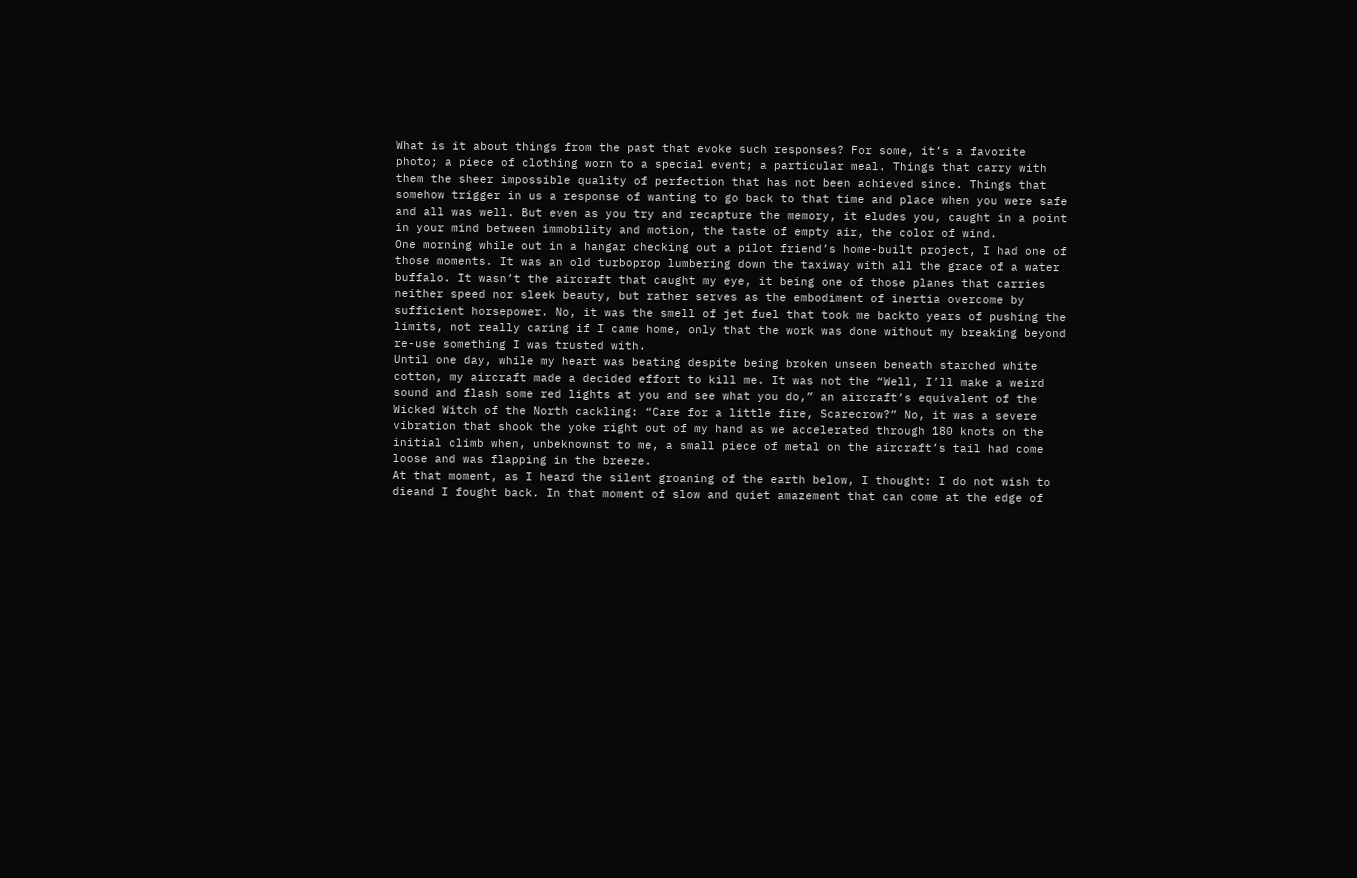What is it about things from the past that evoke such responses? For some, it’s a favorite photo; a piece of clothing worn to a special event; a particular meal. Things that carry with them the sheer impossible quality of perfection that has not been achieved since. Things that somehow trigger in us a response of wanting to go back to that time and place when you were safe and all was well. But even as you try and recapture the memory, it eludes you, caught in a point in your mind between immobility and motion, the taste of empty air, the color of wind.
One morning while out in a hangar checking out a pilot friend’s home-built project, I had one of those moments. It was an old turboprop lumbering down the taxiway with all the grace of a water buffalo. It wasn’t the aircraft that caught my eye, it being one of those planes that carries neither speed nor sleek beauty, but rather serves as the embodiment of inertia overcome by sufficient horsepower. No, it was the smell of jet fuel that took me backto years of pushing the limits, not really caring if I came home, only that the work was done without my breaking beyond re-use something I was trusted with.
Until one day, while my heart was beating despite being broken unseen beneath starched white cotton, my aircraft made a decided effort to kill me. It was not the “Well, I’ll make a weird sound and flash some red lights at you and see what you do,” an aircraft’s equivalent of the Wicked Witch of the North cackling: “Care for a little fire, Scarecrow?” No, it was a severe vibration that shook the yoke right out of my hand as we accelerated through 180 knots on the initial climb when, unbeknownst to me, a small piece of metal on the aircraft’s tail had come loose and was flapping in the breeze.
At that moment, as I heard the silent groaning of the earth below, I thought: I do not wish to dieand I fought back. In that moment of slow and quiet amazement that can come at the edge of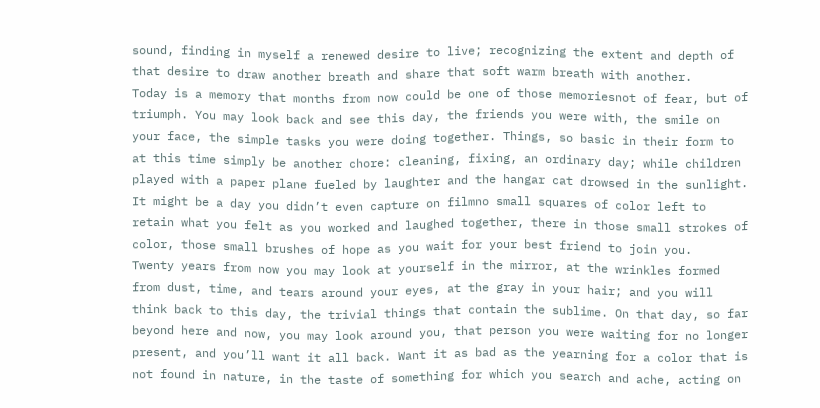sound, finding in myself a renewed desire to live; recognizing the extent and depth of that desire to draw another breath and share that soft warm breath with another.
Today is a memory that months from now could be one of those memoriesnot of fear, but of triumph. You may look back and see this day, the friends you were with, the smile on your face, the simple tasks you were doing together. Things, so basic in their form to at this time simply be another chore: cleaning, fixing, an ordinary day; while children played with a paper plane fueled by laughter and the hangar cat drowsed in the sunlight. It might be a day you didn’t even capture on filmno small squares of color left to retain what you felt as you worked and laughed together, there in those small strokes of color, those small brushes of hope as you wait for your best friend to join you.
Twenty years from now you may look at yourself in the mirror, at the wrinkles formed from dust, time, and tears around your eyes, at the gray in your hair; and you will think back to this day, the trivial things that contain the sublime. On that day, so far beyond here and now, you may look around you, that person you were waiting for no longer present, and you’ll want it all back. Want it as bad as the yearning for a color that is not found in nature, in the taste of something for which you search and ache, acting on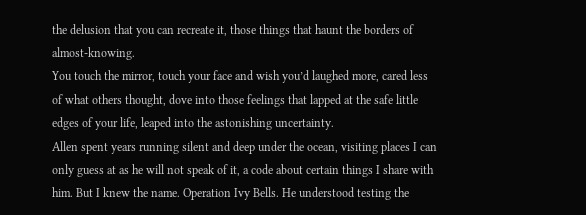the delusion that you can recreate it, those things that haunt the borders of almost-knowing.
You touch the mirror, touch your face and wish you’d laughed more, cared less of what others thought, dove into those feelings that lapped at the safe little edges of your life, leaped into the astonishing uncertainty.
Allen spent years running silent and deep under the ocean, visiting places I can only guess at as he will not speak of it, a code about certain things I share with him. But I knew the name. Operation Ivy Bells. He understood testing the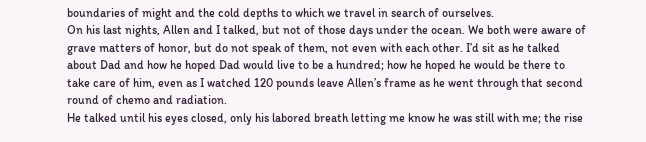boundaries of might and the cold depths to which we travel in search of ourselves.
On his last nights, Allen and I talked, but not of those days under the ocean. We both were aware of grave matters of honor, but do not speak of them, not even with each other. I’d sit as he talked about Dad and how he hoped Dad would live to be a hundred; how he hoped he would be there to take care of him, even as I watched 120 pounds leave Allen’s frame as he went through that second round of chemo and radiation.
He talked until his eyes closed, only his labored breath letting me know he was still with me; the rise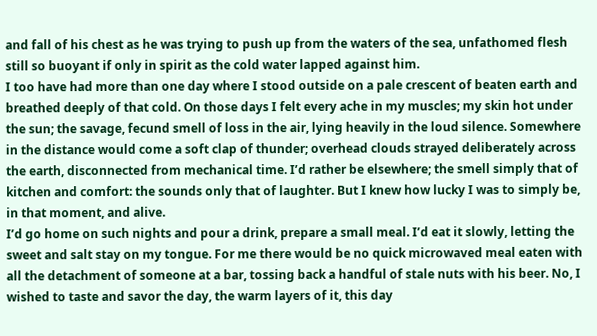and fall of his chest as he was trying to push up from the waters of the sea, unfathomed flesh still so buoyant if only in spirit as the cold water lapped against him.
I too have had more than one day where I stood outside on a pale crescent of beaten earth and breathed deeply of that cold. On those days I felt every ache in my muscles; my skin hot under the sun; the savage, fecund smell of loss in the air, lying heavily in the loud silence. Somewhere in the distance would come a soft clap of thunder; overhead clouds strayed deliberately across the earth, disconnected from mechanical time. I’d rather be elsewhere; the smell simply that of kitchen and comfort: the sounds only that of laughter. But I knew how lucky I was to simply be, in that moment, and alive.
I’d go home on such nights and pour a drink, prepare a small meal. I’d eat it slowly, letting the sweet and salt stay on my tongue. For me there would be no quick microwaved meal eaten with all the detachment of someone at a bar, tossing back a handful of stale nuts with his beer. No, I wished to taste and savor the day, the warm layers of it, this day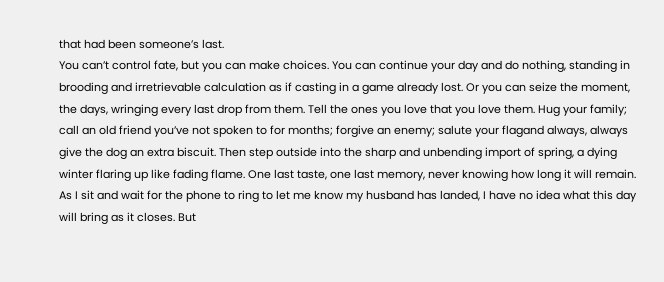that had been someone’s last.
You can’t control fate, but you can make choices. You can continue your day and do nothing, standing in brooding and irretrievable calculation as if casting in a game already lost. Or you can seize the moment, the days, wringing every last drop from them. Tell the ones you love that you love them. Hug your family; call an old friend you’ve not spoken to for months; forgive an enemy; salute your flagand always, always give the dog an extra biscuit. Then step outside into the sharp and unbending import of spring, a dying winter flaring up like fading flame. One last taste, one last memory, never knowing how long it will remain.
As I sit and wait for the phone to ring to let me know my husband has landed, I have no idea what this day will bring as it closes. But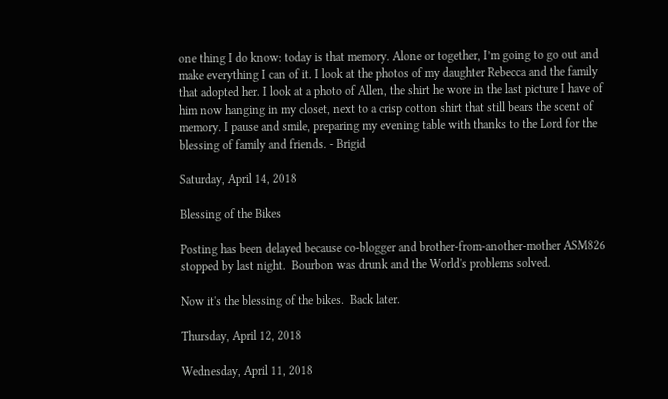one thing I do know: today is that memory. Alone or together, I’m going to go out and make everything I can of it. I look at the photos of my daughter Rebecca and the family that adopted her. I look at a photo of Allen, the shirt he wore in the last picture I have of him now hanging in my closet, next to a crisp cotton shirt that still bears the scent of memory. I pause and smile, preparing my evening table with thanks to the Lord for the blessing of family and friends. - Brigid

Saturday, April 14, 2018

Blessing of the Bikes

Posting has been delayed because co-blogger and brother-from-another-mother ASM826 stopped by last night.  Bourbon was drunk and the World's problems solved.

Now it's the blessing of the bikes.  Back later.

Thursday, April 12, 2018

Wednesday, April 11, 2018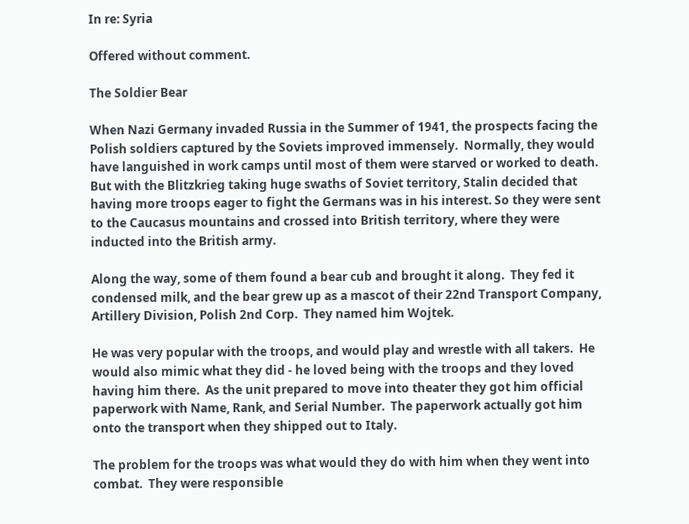In re: Syria

Offered without comment.

The Soldier Bear

When Nazi Germany invaded Russia in the Summer of 1941, the prospects facing the Polish soldiers captured by the Soviets improved immensely.  Normally, they would have languished in work camps until most of them were starved or worked to death.  But with the Blitzkrieg taking huge swaths of Soviet territory, Stalin decided that having more troops eager to fight the Germans was in his interest. So they were sent to the Caucasus mountains and crossed into British territory, where they were inducted into the British army.

Along the way, some of them found a bear cub and brought it along.  They fed it condensed milk, and the bear grew up as a mascot of their 22nd Transport Company, Artillery Division, Polish 2nd Corp.  They named him Wojtek.

He was very popular with the troops, and would play and wrestle with all takers.  He would also mimic what they did - he loved being with the troops and they loved having him there.  As the unit prepared to move into theater they got him official paperwork with Name, Rank, and Serial Number.  The paperwork actually got him onto the transport when they shipped out to Italy.

The problem for the troops was what would they do with him when they went into combat.  They were responsible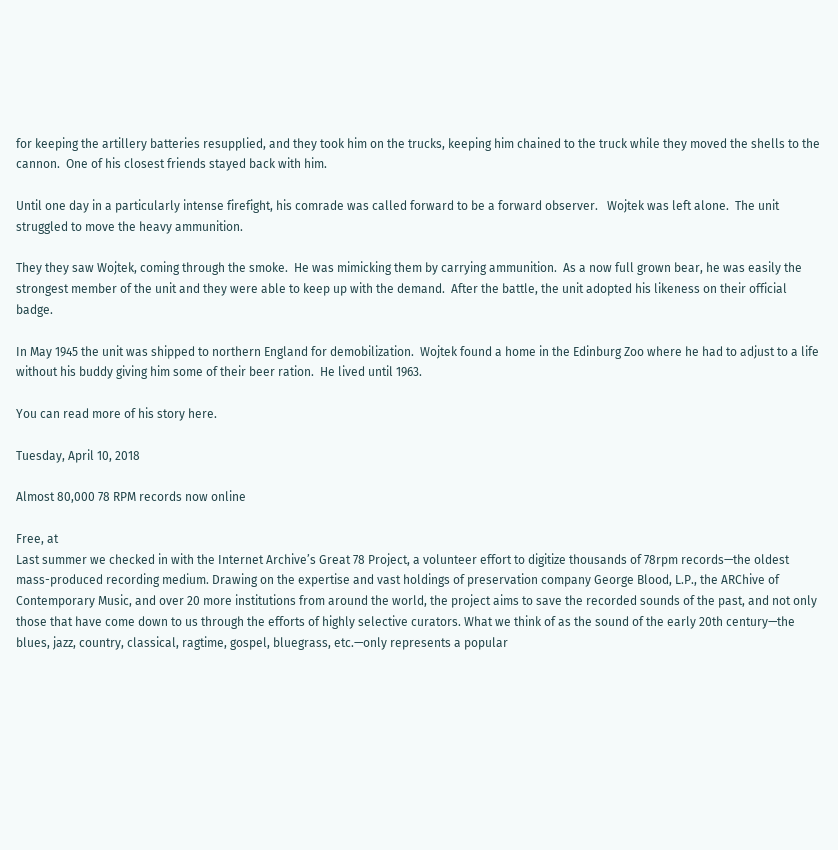for keeping the artillery batteries resupplied, and they took him on the trucks, keeping him chained to the truck while they moved the shells to the cannon.  One of his closest friends stayed back with him.

Until one day in a particularly intense firefight, his comrade was called forward to be a forward observer.   Wojtek was left alone.  The unit struggled to move the heavy ammunition.

They they saw Wojtek, coming through the smoke.  He was mimicking them by carrying ammunition.  As a now full grown bear, he was easily the strongest member of the unit and they were able to keep up with the demand.  After the battle, the unit adopted his likeness on their official badge.

In May 1945 the unit was shipped to northern England for demobilization.  Wojtek found a home in the Edinburg Zoo where he had to adjust to a life without his buddy giving him some of their beer ration.  He lived until 1963.

You can read more of his story here.

Tuesday, April 10, 2018

Almost 80,000 78 RPM records now online

Free, at
Last summer we checked in with the Internet Archive’s Great 78 Project, a volunteer effort to digitize thousands of 78rpm records—the oldest mass-produced recording medium. Drawing on the expertise and vast holdings of preservation company George Blood, L.P., the ARChive of Contemporary Music, and over 20 more institutions from around the world, the project aims to save the recorded sounds of the past, and not only those that have come down to us through the efforts of highly selective curators. What we think of as the sound of the early 20th century—the blues, jazz, country, classical, ragtime, gospel, bluegrass, etc.—only represents a popular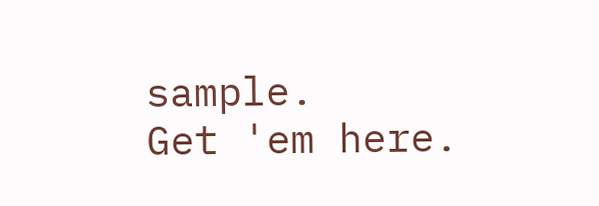sample.
Get 'em here.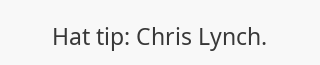Hat tip: Chris Lynch.